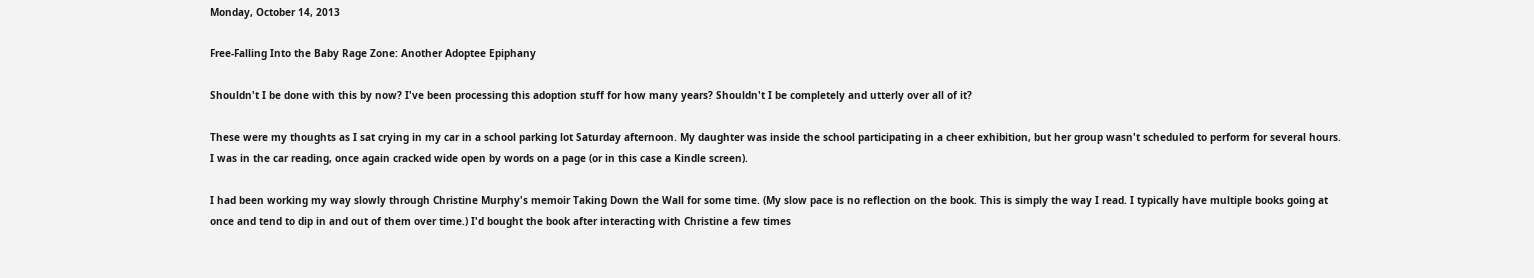Monday, October 14, 2013

Free-Falling Into the Baby Rage Zone: Another Adoptee Epiphany

Shouldn't I be done with this by now? I've been processing this adoption stuff for how many years? Shouldn't I be completely and utterly over all of it?

These were my thoughts as I sat crying in my car in a school parking lot Saturday afternoon. My daughter was inside the school participating in a cheer exhibition, but her group wasn't scheduled to perform for several hours. I was in the car reading, once again cracked wide open by words on a page (or in this case a Kindle screen).

I had been working my way slowly through Christine Murphy's memoir Taking Down the Wall for some time. (My slow pace is no reflection on the book. This is simply the way I read. I typically have multiple books going at once and tend to dip in and out of them over time.) I'd bought the book after interacting with Christine a few times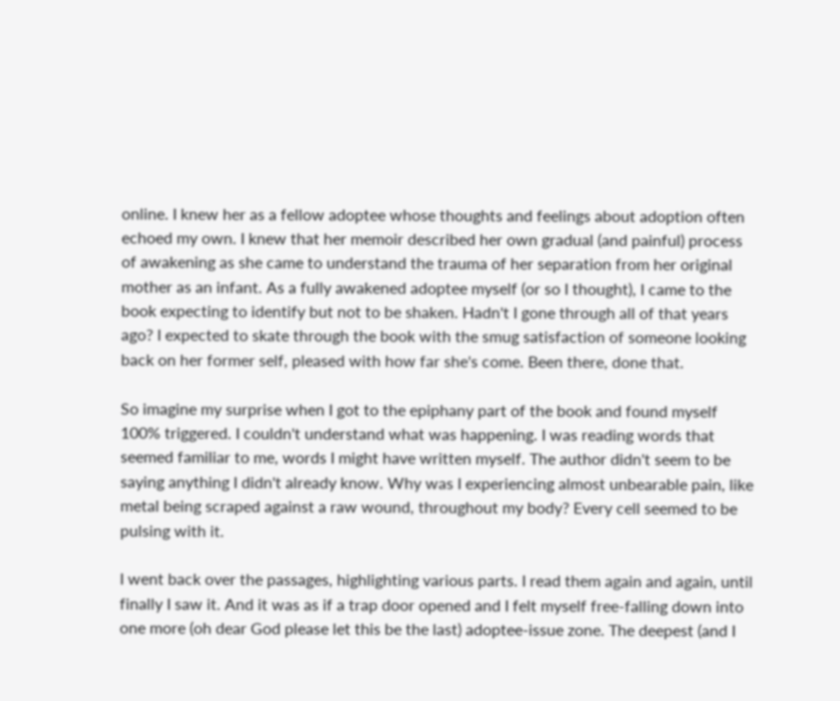online. I knew her as a fellow adoptee whose thoughts and feelings about adoption often echoed my own. I knew that her memoir described her own gradual (and painful) process of awakening as she came to understand the trauma of her separation from her original mother as an infant. As a fully awakened adoptee myself (or so I thought), I came to the book expecting to identify but not to be shaken. Hadn't I gone through all of that years ago? I expected to skate through the book with the smug satisfaction of someone looking back on her former self, pleased with how far she's come. Been there, done that.

So imagine my surprise when I got to the epiphany part of the book and found myself 100% triggered. I couldn't understand what was happening. I was reading words that seemed familiar to me, words I might have written myself. The author didn't seem to be saying anything I didn't already know. Why was I experiencing almost unbearable pain, like metal being scraped against a raw wound, throughout my body? Every cell seemed to be pulsing with it.

I went back over the passages, highlighting various parts. I read them again and again, until finally I saw it. And it was as if a trap door opened and I felt myself free-falling down into one more (oh dear God please let this be the last) adoptee-issue zone. The deepest (and I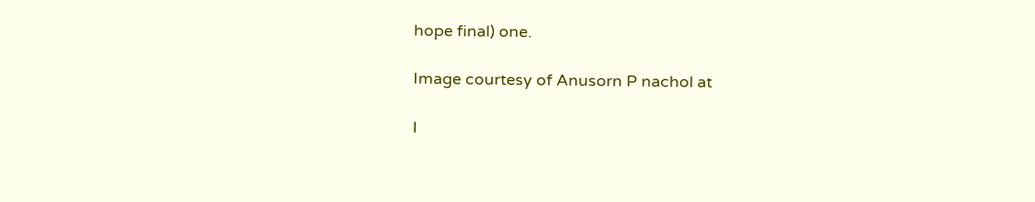hope final) one.

Image courtesy of Anusorn P nachol at

I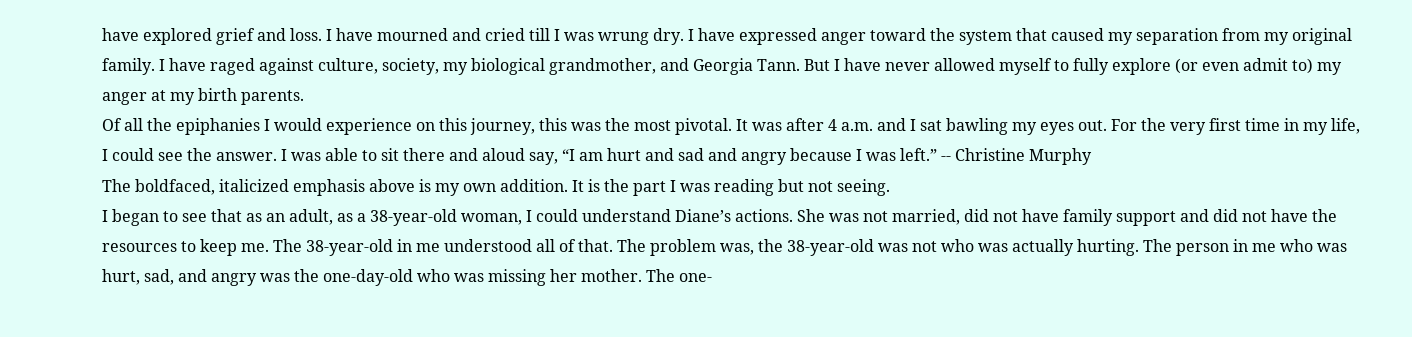have explored grief and loss. I have mourned and cried till I was wrung dry. I have expressed anger toward the system that caused my separation from my original family. I have raged against culture, society, my biological grandmother, and Georgia Tann. But I have never allowed myself to fully explore (or even admit to) my anger at my birth parents.
Of all the epiphanies I would experience on this journey, this was the most pivotal. It was after 4 a.m. and I sat bawling my eyes out. For the very first time in my life, I could see the answer. I was able to sit there and aloud say, “I am hurt and sad and angry because I was left.” -- Christine Murphy
The boldfaced, italicized emphasis above is my own addition. It is the part I was reading but not seeing.
I began to see that as an adult, as a 38-year-old woman, I could understand Diane’s actions. She was not married, did not have family support and did not have the resources to keep me. The 38-year-old in me understood all of that. The problem was, the 38-year-old was not who was actually hurting. The person in me who was hurt, sad, and angry was the one-day-old who was missing her mother. The one-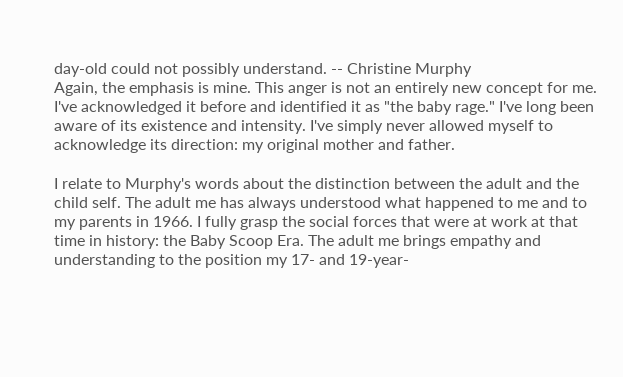day-old could not possibly understand. -- Christine Murphy
Again, the emphasis is mine. This anger is not an entirely new concept for me. I've acknowledged it before and identified it as "the baby rage." I've long been aware of its existence and intensity. I've simply never allowed myself to acknowledge its direction: my original mother and father.

I relate to Murphy's words about the distinction between the adult and the child self. The adult me has always understood what happened to me and to my parents in 1966. I fully grasp the social forces that were at work at that time in history: the Baby Scoop Era. The adult me brings empathy and understanding to the position my 17- and 19-year-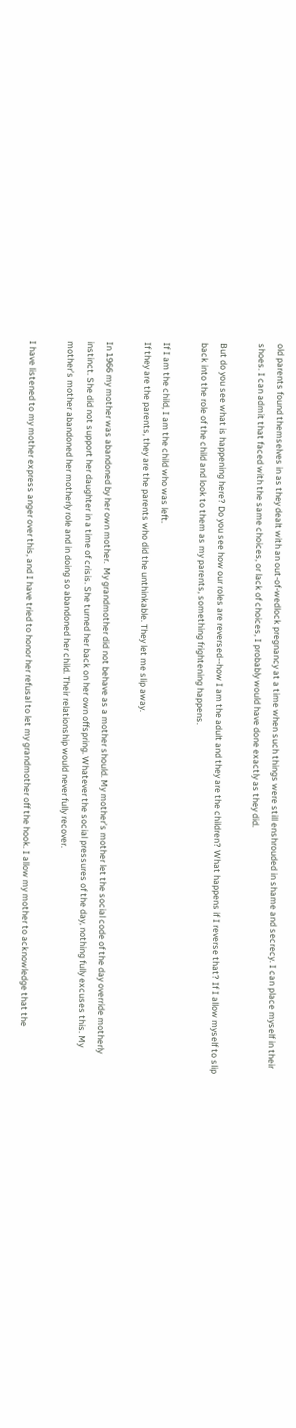old parents found themselves in as they dealt with an out-of-wedlock pregnancy at a time when such things were still enshrouded in shame and secrecy. I can place myself in their shoes. I can admit that faced with the same choices, or lack of choices, I probably would have done exactly as they did.

But do you see what is happening here? Do you see how our roles are reversed--how I am the adult and they are the children? What happens if I reverse that? If I allow myself to slip back into the role of the child and look to them as my parents, something frightening happens.

If I am the child, I am the child who was left.
If they are the parents, they are the parents who did the unthinkable. They let me slip away.

In 1966 my mother was abandoned by her own mother.  My grandmother did not behave as a mother should. My mother’s mother let the social code of the day override motherly instinct. She did not support her daughter in a time of crisis. She turned her back on her own offspring. Whatever the social pressures of the day, nothing fully excuses this. My mother’s mother abandoned her motherly role and in doing so abandoned her child. Their relationship would never fully recover.

I have listened to my mother express anger over this, and I have tried to honor her refusal to let my grandmother off the hook. I allow my mother to acknowledge that the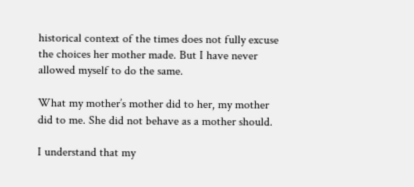historical context of the times does not fully excuse the choices her mother made. But I have never allowed myself to do the same.

What my mother’s mother did to her, my mother did to me. She did not behave as a mother should.

I understand that my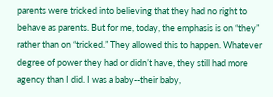parents were tricked into believing that they had no right to behave as parents. But for me, today, the emphasis is on “they” rather than on “tricked.” They allowed this to happen. Whatever degree of power they had or didn’t have, they still had more agency than I did. I was a baby--their baby,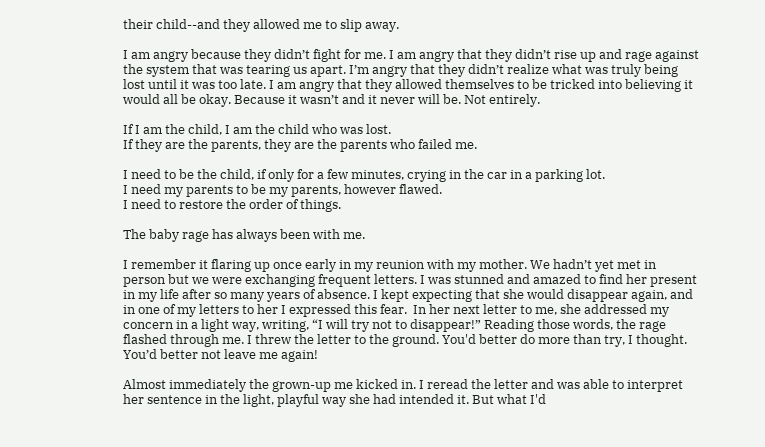their child--and they allowed me to slip away.

I am angry because they didn’t fight for me. I am angry that they didn’t rise up and rage against the system that was tearing us apart. I’m angry that they didn’t realize what was truly being lost until it was too late. I am angry that they allowed themselves to be tricked into believing it would all be okay. Because it wasn’t and it never will be. Not entirely.

If I am the child, I am the child who was lost.
If they are the parents, they are the parents who failed me.

I need to be the child, if only for a few minutes, crying in the car in a parking lot.
I need my parents to be my parents, however flawed.
I need to restore the order of things.

The baby rage has always been with me.

I remember it flaring up once early in my reunion with my mother. We hadn’t yet met in person but we were exchanging frequent letters. I was stunned and amazed to find her present in my life after so many years of absence. I kept expecting that she would disappear again, and in one of my letters to her I expressed this fear.  In her next letter to me, she addressed my concern in a light way, writing, “I will try not to disappear!” Reading those words, the rage flashed through me. I threw the letter to the ground. You'd better do more than try, I thought. You’d better not leave me again!

Almost immediately the grown-up me kicked in. I reread the letter and was able to interpret her sentence in the light, playful way she had intended it. But what I'd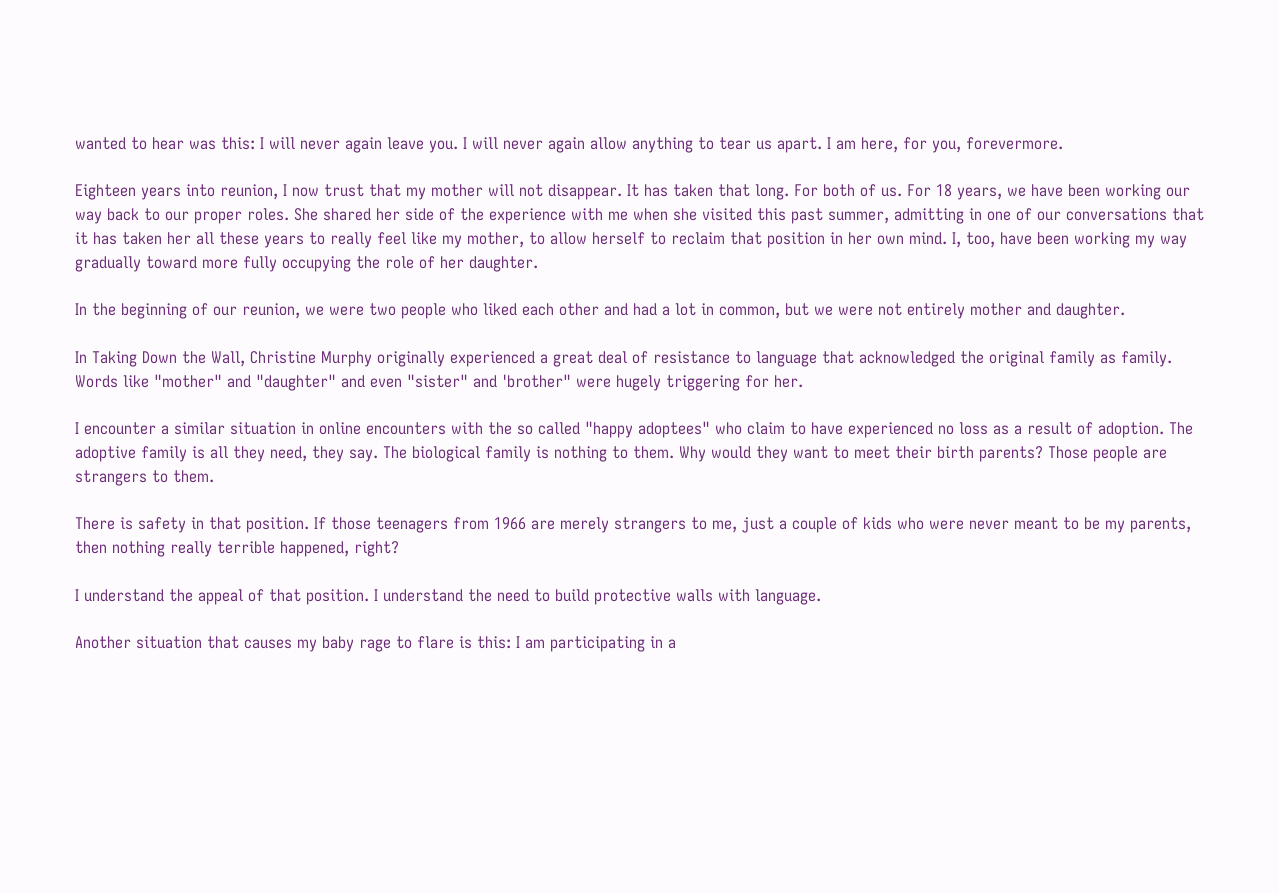wanted to hear was this: I will never again leave you. I will never again allow anything to tear us apart. I am here, for you, forevermore.

Eighteen years into reunion, I now trust that my mother will not disappear. It has taken that long. For both of us. For 18 years, we have been working our way back to our proper roles. She shared her side of the experience with me when she visited this past summer, admitting in one of our conversations that it has taken her all these years to really feel like my mother, to allow herself to reclaim that position in her own mind. I, too, have been working my way gradually toward more fully occupying the role of her daughter.

In the beginning of our reunion, we were two people who liked each other and had a lot in common, but we were not entirely mother and daughter.

In Taking Down the Wall, Christine Murphy originally experienced a great deal of resistance to language that acknowledged the original family as family. Words like "mother" and "daughter" and even "sister" and 'brother" were hugely triggering for her.

I encounter a similar situation in online encounters with the so called "happy adoptees" who claim to have experienced no loss as a result of adoption. The adoptive family is all they need, they say. The biological family is nothing to them. Why would they want to meet their birth parents? Those people are strangers to them.

There is safety in that position. If those teenagers from 1966 are merely strangers to me, just a couple of kids who were never meant to be my parents, then nothing really terrible happened, right?

I understand the appeal of that position. I understand the need to build protective walls with language.

Another situation that causes my baby rage to flare is this: I am participating in a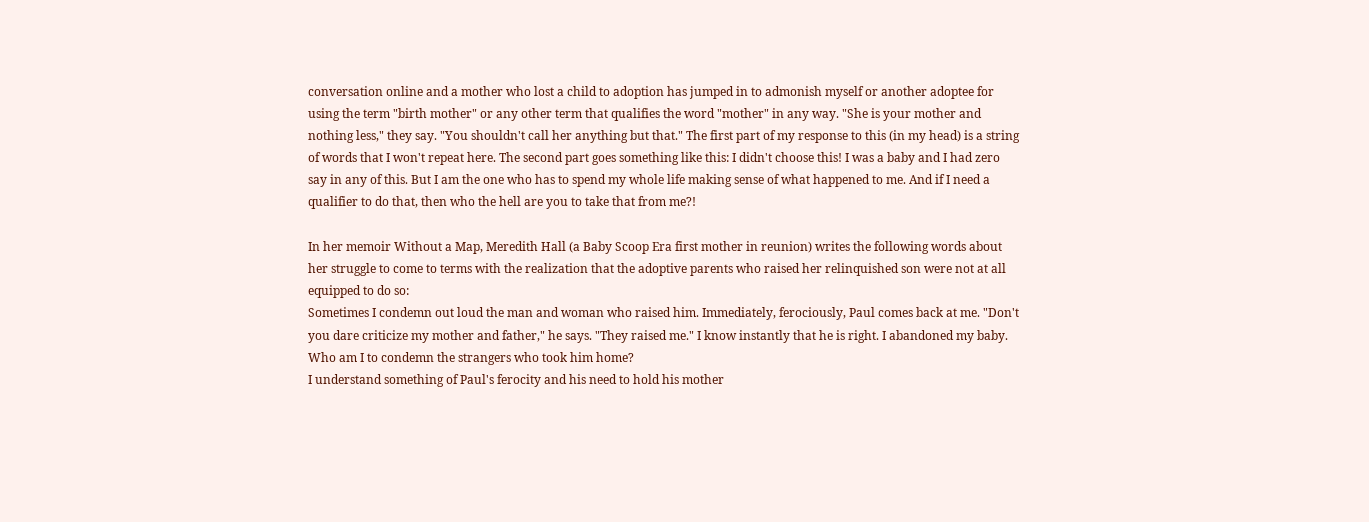conversation online and a mother who lost a child to adoption has jumped in to admonish myself or another adoptee for using the term "birth mother" or any other term that qualifies the word "mother" in any way. "She is your mother and nothing less," they say. "You shouldn't call her anything but that." The first part of my response to this (in my head) is a string of words that I won't repeat here. The second part goes something like this: I didn't choose this! I was a baby and I had zero say in any of this. But I am the one who has to spend my whole life making sense of what happened to me. And if I need a qualifier to do that, then who the hell are you to take that from me?!

In her memoir Without a Map, Meredith Hall (a Baby Scoop Era first mother in reunion) writes the following words about her struggle to come to terms with the realization that the adoptive parents who raised her relinquished son were not at all equipped to do so:
Sometimes I condemn out loud the man and woman who raised him. Immediately, ferociously, Paul comes back at me. "Don't you dare criticize my mother and father," he says. "They raised me." I know instantly that he is right. I abandoned my baby. Who am I to condemn the strangers who took him home?
I understand something of Paul's ferocity and his need to hold his mother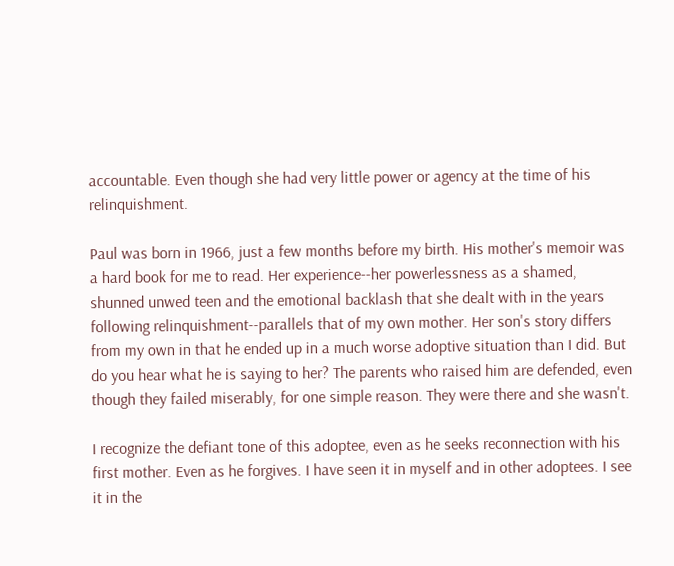accountable. Even though she had very little power or agency at the time of his relinquishment.

Paul was born in 1966, just a few months before my birth. His mother's memoir was a hard book for me to read. Her experience--her powerlessness as a shamed, shunned unwed teen and the emotional backlash that she dealt with in the years following relinquishment--parallels that of my own mother. Her son's story differs from my own in that he ended up in a much worse adoptive situation than I did. But do you hear what he is saying to her? The parents who raised him are defended, even though they failed miserably, for one simple reason. They were there and she wasn't.

I recognize the defiant tone of this adoptee, even as he seeks reconnection with his first mother. Even as he forgives. I have seen it in myself and in other adoptees. I see it in the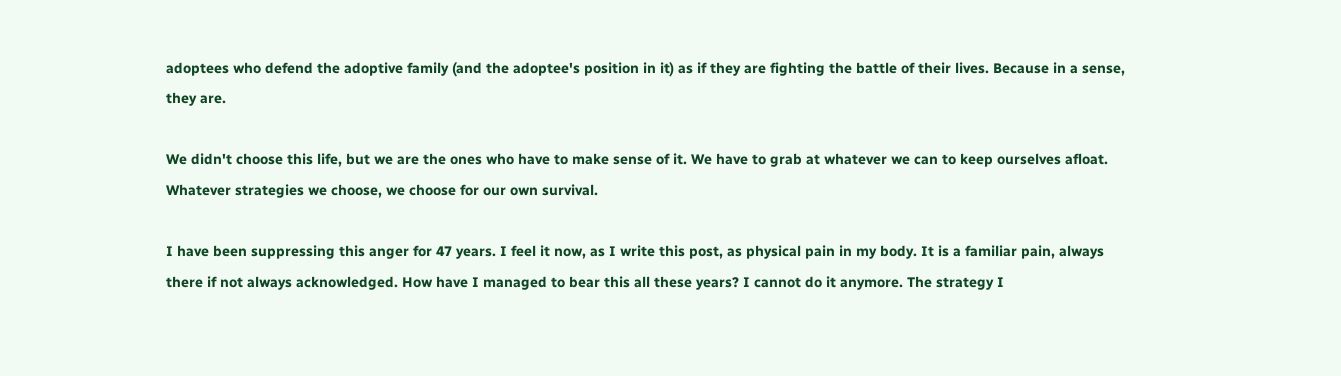adoptees who defend the adoptive family (and the adoptee's position in it) as if they are fighting the battle of their lives. Because in a sense, they are.

We didn't choose this life, but we are the ones who have to make sense of it. We have to grab at whatever we can to keep ourselves afloat. Whatever strategies we choose, we choose for our own survival.

I have been suppressing this anger for 47 years. I feel it now, as I write this post, as physical pain in my body. It is a familiar pain, always there if not always acknowledged. How have I managed to bear this all these years? I cannot do it anymore. The strategy I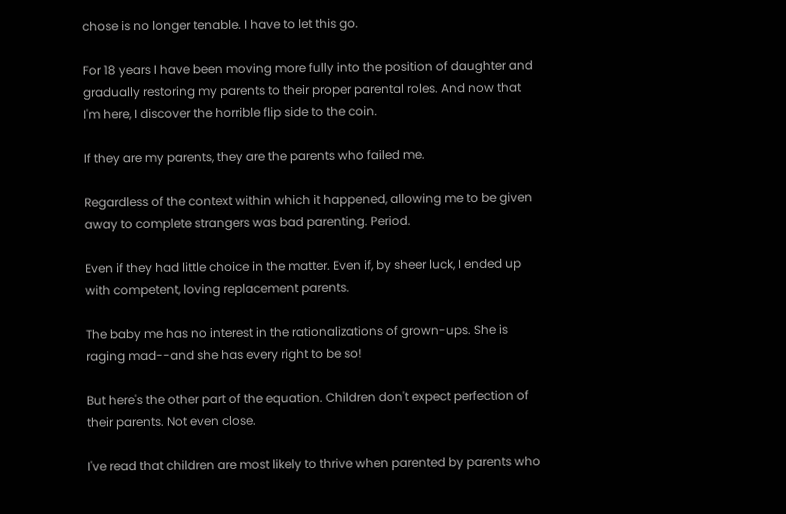chose is no longer tenable. I have to let this go.

For 18 years I have been moving more fully into the position of daughter and gradually restoring my parents to their proper parental roles. And now that I'm here, I discover the horrible flip side to the coin.

If they are my parents, they are the parents who failed me.

Regardless of the context within which it happened, allowing me to be given away to complete strangers was bad parenting. Period.

Even if they had little choice in the matter. Even if, by sheer luck, I ended up with competent, loving replacement parents.

The baby me has no interest in the rationalizations of grown-ups. She is raging mad--and she has every right to be so!

But here's the other part of the equation. Children don't expect perfection of their parents. Not even close.

I've read that children are most likely to thrive when parented by parents who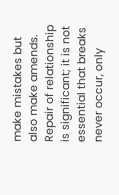make mistakes but also make amends. Repair of relationship is significant; it is not essential that breaks never occur, only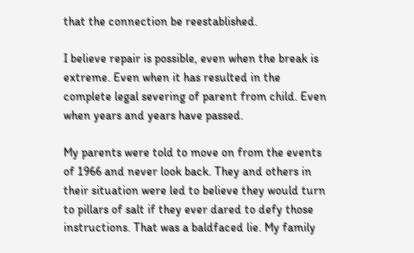that the connection be reestablished.

I believe repair is possible, even when the break is extreme. Even when it has resulted in the complete legal severing of parent from child. Even when years and years have passed.

My parents were told to move on from the events of 1966 and never look back. They and others in their situation were led to believe they would turn to pillars of salt if they ever dared to defy those instructions. That was a baldfaced lie. My family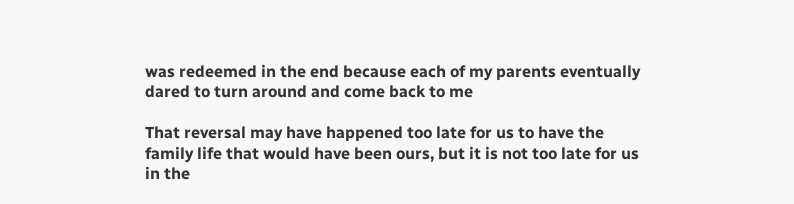was redeemed in the end because each of my parents eventually dared to turn around and come back to me

That reversal may have happened too late for us to have the family life that would have been ours, but it is not too late for us in the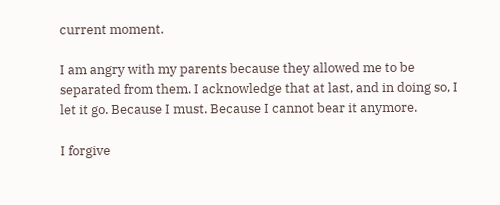current moment.

I am angry with my parents because they allowed me to be separated from them. I acknowledge that at last, and in doing so, I let it go. Because I must. Because I cannot bear it anymore.

I forgive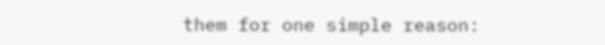them for one simple reason: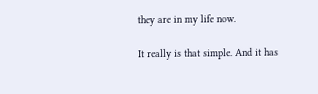they are in my life now.

It really is that simple. And it has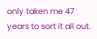only taken me 47 years to sort it all out.